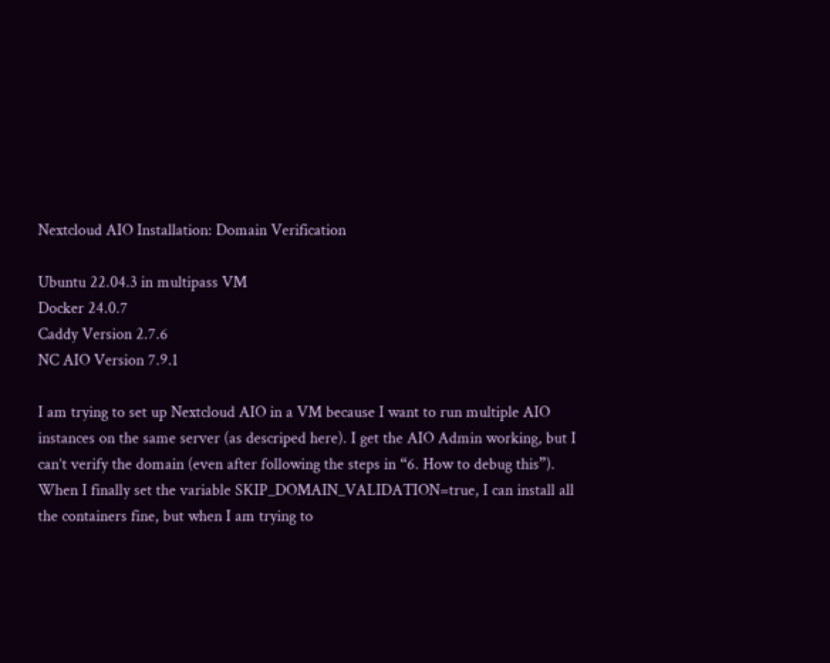Nextcloud AIO Installation: Domain Verification

Ubuntu 22.04.3 in multipass VM
Docker 24.0.7
Caddy Version 2.7.6
NC AIO Version 7.9.1

I am trying to set up Nextcloud AIO in a VM because I want to run multiple AIO instances on the same server (as descriped here). I get the AIO Admin working, but I can’t verify the domain (even after following the steps in “6. How to debug this”). When I finally set the variable SKIP_DOMAIN_VALIDATION=true, I can install all the containers fine, but when I am trying to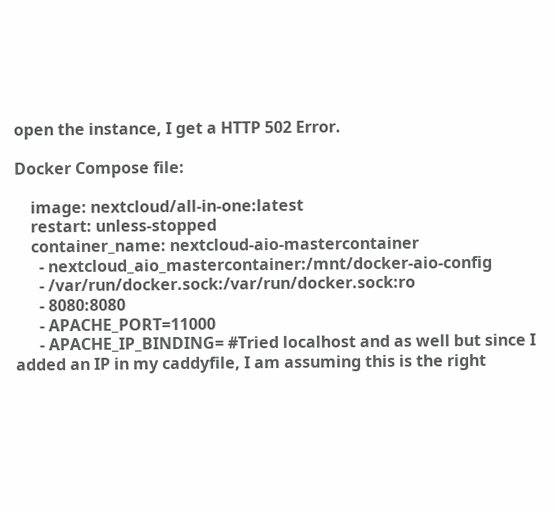open the instance, I get a HTTP 502 Error.

Docker Compose file:

    image: nextcloud/all-in-one:latest
    restart: unless-stopped
    container_name: nextcloud-aio-mastercontainer
      - nextcloud_aio_mastercontainer:/mnt/docker-aio-config
      - /var/run/docker.sock:/var/run/docker.sock:ro
      - 8080:8080
      - APACHE_PORT=11000
      - APACHE_IP_BINDING= #Tried localhost and as well but since I added an IP in my caddyfile, I am assuming this is the right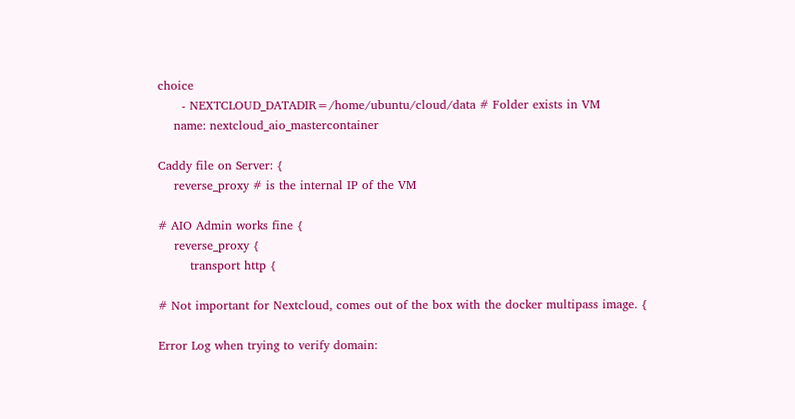choice
      - NEXTCLOUD_DATADIR=/home/ubuntu/cloud/data # Folder exists in VM
    name: nextcloud_aio_mastercontainer

Caddy file on Server: {
    reverse_proxy # is the internal IP of the VM

# AIO Admin works fine {
    reverse_proxy {
        transport http {

# Not important for Nextcloud, comes out of the box with the docker multipass image. {

Error Log when trying to verify domain: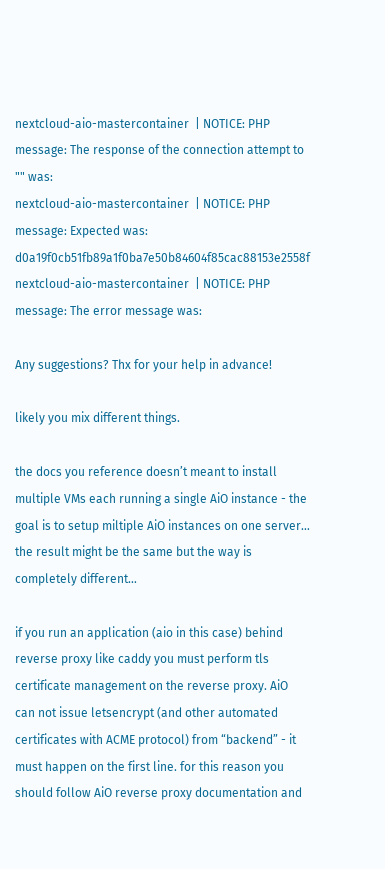nextcloud-aio-mastercontainer  | NOTICE: PHP message: The response of the connection attempt to "" was:
nextcloud-aio-mastercontainer  | NOTICE: PHP message: Expected was: d0a19f0cb51fb89a1f0ba7e50b84604f85cac88153e2558f
nextcloud-aio-mastercontainer  | NOTICE: PHP message: The error message was:

Any suggestions? Thx for your help in advance!

likely you mix different things.

the docs you reference doesn’t meant to install multiple VMs each running a single AiO instance - the goal is to setup miltiple AiO instances on one server… the result might be the same but the way is completely different…

if you run an application (aio in this case) behind reverse proxy like caddy you must perform tls certificate management on the reverse proxy. AiO can not issue letsencrypt (and other automated certificates with ACME protocol) from “backend” - it must happen on the first line. for this reason you should follow AiO reverse proxy documentation and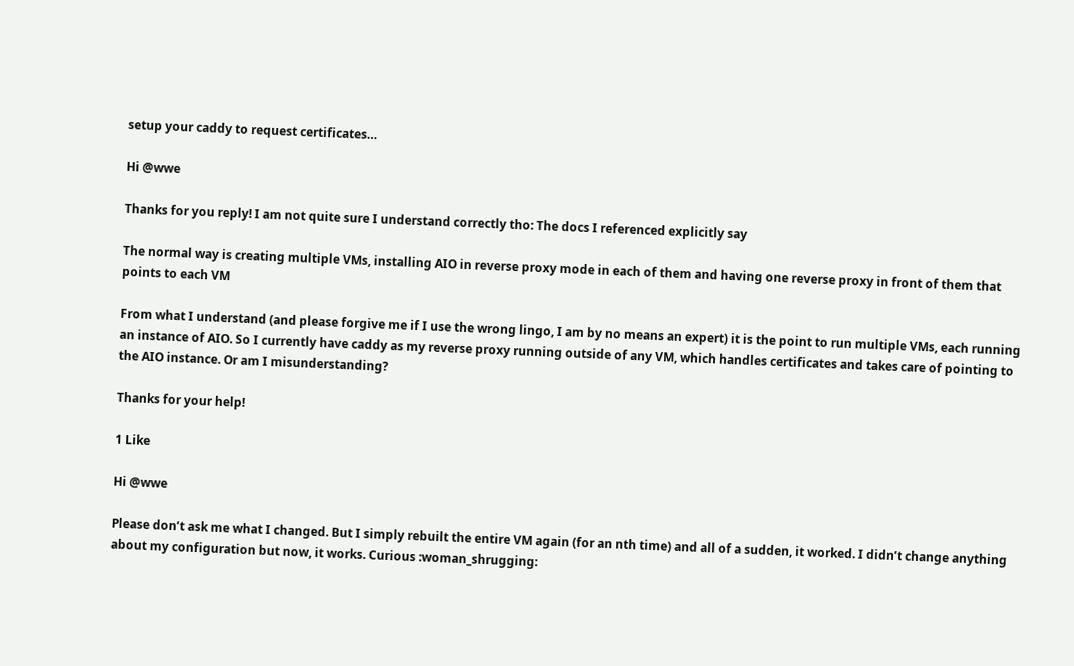setup your caddy to request certificates…

Hi @wwe

Thanks for you reply! I am not quite sure I understand correctly tho: The docs I referenced explicitly say

The normal way is creating multiple VMs, installing AIO in reverse proxy mode in each of them and having one reverse proxy in front of them that points to each VM

From what I understand (and please forgive me if I use the wrong lingo, I am by no means an expert) it is the point to run multiple VMs, each running an instance of AIO. So I currently have caddy as my reverse proxy running outside of any VM, which handles certificates and takes care of pointing to the AIO instance. Or am I misunderstanding?

Thanks for your help!

1 Like

Hi @wwe

Please don’t ask me what I changed. But I simply rebuilt the entire VM again (for an nth time) and all of a sudden, it worked. I didn’t change anything about my configuration but now, it works. Curious :woman_shrugging: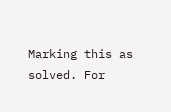Marking this as solved. For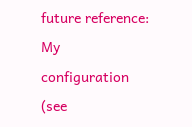future reference: My configuration (see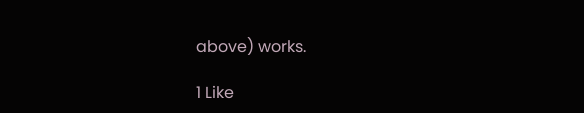above) works.

1 Like